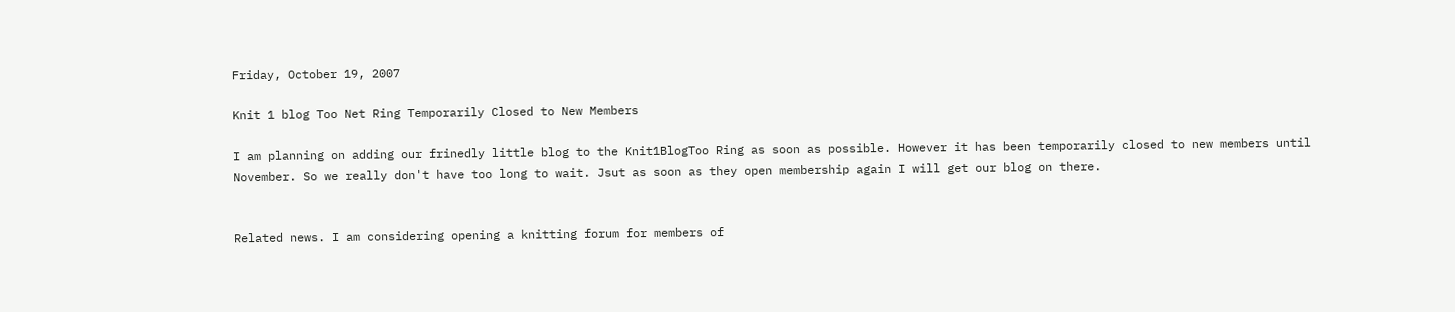Friday, October 19, 2007

Knit 1 blog Too Net Ring Temporarily Closed to New Members

I am planning on adding our frinedly little blog to the Knit1BlogToo Ring as soon as possible. However it has been temporarily closed to new members until November. So we really don't have too long to wait. Jsut as soon as they open membership again I will get our blog on there.


Related news. I am considering opening a knitting forum for members of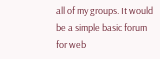all of my groups. It would be a simple basic forum for web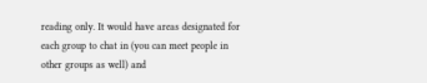reading only. It would have areas designated for each group to chat in (you can meet people in other groups as well) and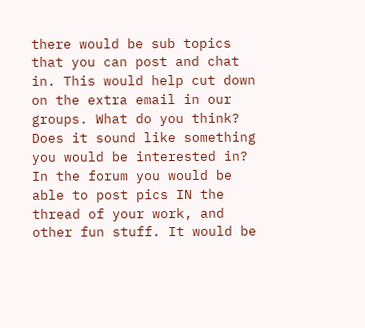there would be sub topics that you can post and chat in. This would help cut down on the extra email in our groups. What do you think? Does it sound like something you would be interested in? In the forum you would be able to post pics IN the thread of your work, and other fun stuff. It would be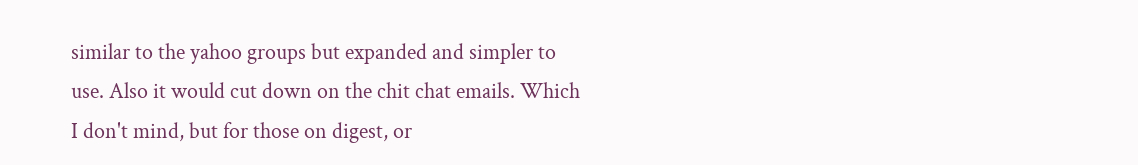similar to the yahoo groups but expanded and simpler to use. Also it would cut down on the chit chat emails. Which I don't mind, but for those on digest, or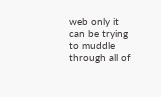web only it can be trying to muddle through all of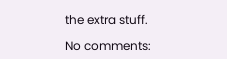the extra stuff.

No comments: